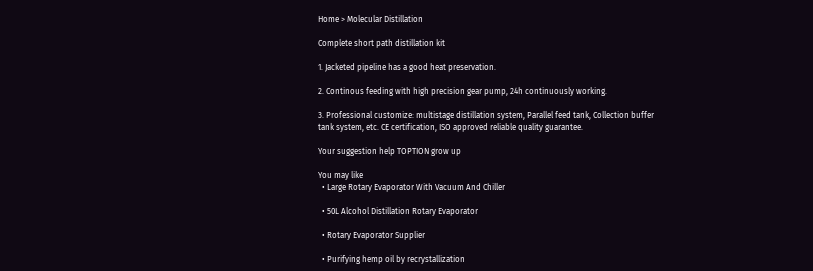Home > Molecular Distillation

Complete short path distillation kit

1. Jacketed pipeline has a good heat preservation.

2. Continous feeding with high precision gear pump, 24h continuously working.

3. Professional customize: multistage distillation system, Parallel feed tank, Collection buffer tank system, etc. CE certification, ISO approved reliable quality guarantee.

Your suggestion help TOPTION grow up

You may like
  • Large Rotary Evaporator With Vacuum And Chiller

  • 50L Alcohol Distillation Rotary Evaporator

  • Rotary Evaporator Supplier

  • Purifying hemp oil by recrystallization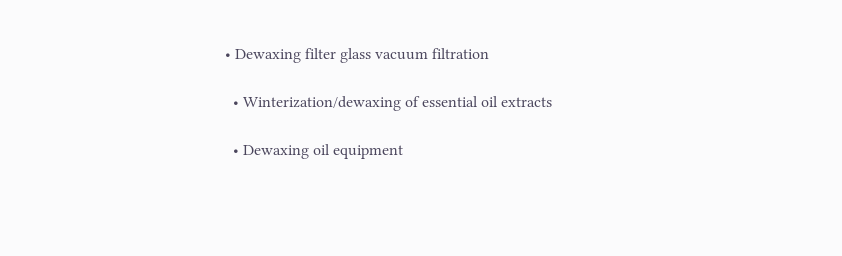• Dewaxing filter glass vacuum filtration

  • Winterization/dewaxing of essential oil extracts

  • Dewaxing oil equipment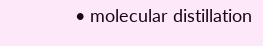• molecular distillation